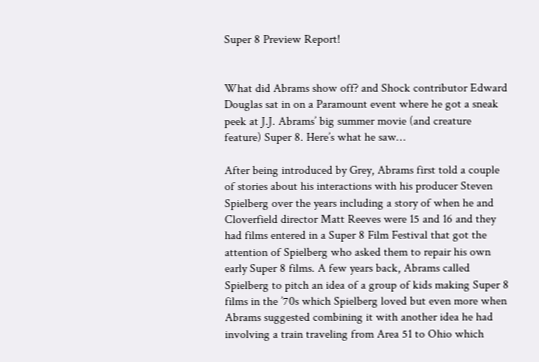Super 8 Preview Report!


What did Abrams show off? and Shock contributor Edward Douglas sat in on a Paramount event where he got a sneak peek at J.J. Abrams’ big summer movie (and creature feature) Super 8. Here’s what he saw…

After being introduced by Grey, Abrams first told a couple of stories about his interactions with his producer Steven Spielberg over the years including a story of when he and Cloverfield director Matt Reeves were 15 and 16 and they had films entered in a Super 8 Film Festival that got the attention of Spielberg who asked them to repair his own early Super 8 films. A few years back, Abrams called Spielberg to pitch an idea of a group of kids making Super 8 films in the ’70s which Spielberg loved but even more when Abrams suggested combining it with another idea he had involving a train traveling from Area 51 to Ohio which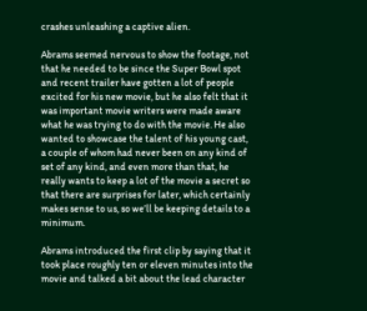crashes unleashing a captive alien.

Abrams seemed nervous to show the footage, not that he needed to be since the Super Bowl spot and recent trailer have gotten a lot of people excited for his new movie, but he also felt that it was important movie writers were made aware what he was trying to do with the movie. He also wanted to showcase the talent of his young cast, a couple of whom had never been on any kind of set of any kind, and even more than that, he really wants to keep a lot of the movie a secret so that there are surprises for later, which certainly makes sense to us, so we’ll be keeping details to a minimum.

Abrams introduced the first clip by saying that it took place roughly ten or eleven minutes into the movie and talked a bit about the lead character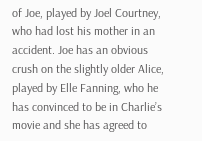of Joe, played by Joel Courtney, who had lost his mother in an accident. Joe has an obvious crush on the slightly older Alice, played by Elle Fanning, who he has convinced to be in Charlie’s movie and she has agreed to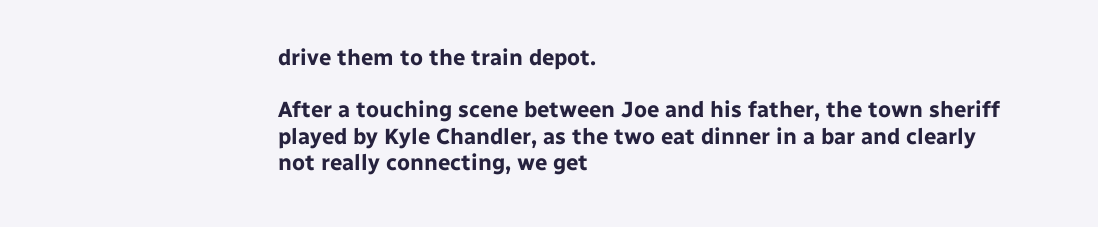drive them to the train depot.

After a touching scene between Joe and his father, the town sheriff played by Kyle Chandler, as the two eat dinner in a bar and clearly not really connecting, we get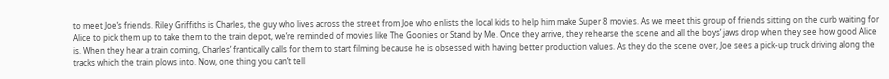to meet Joe’s friends. Riley Griffiths is Charles, the guy who lives across the street from Joe who enlists the local kids to help him make Super 8 movies. As we meet this group of friends sitting on the curb waiting for Alice to pick them up to take them to the train depot, we’re reminded of movies like The Goonies or Stand by Me. Once they arrive, they rehearse the scene and all the boys’ jaws drop when they see how good Alice is. When they hear a train coming, Charles’ frantically calls for them to start filming because he is obsessed with having better production values. As they do the scene over, Joe sees a pick-up truck driving along the tracks which the train plows into. Now, one thing you can’t tell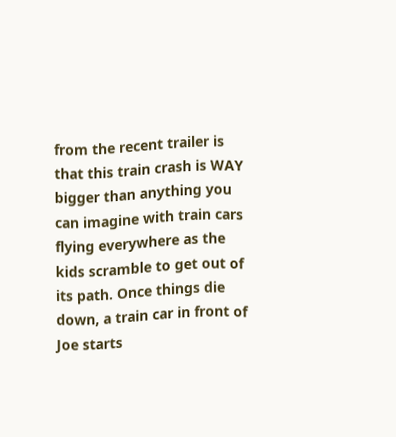from the recent trailer is that this train crash is WAY bigger than anything you can imagine with train cars flying everywhere as the kids scramble to get out of its path. Once things die down, a train car in front of Joe starts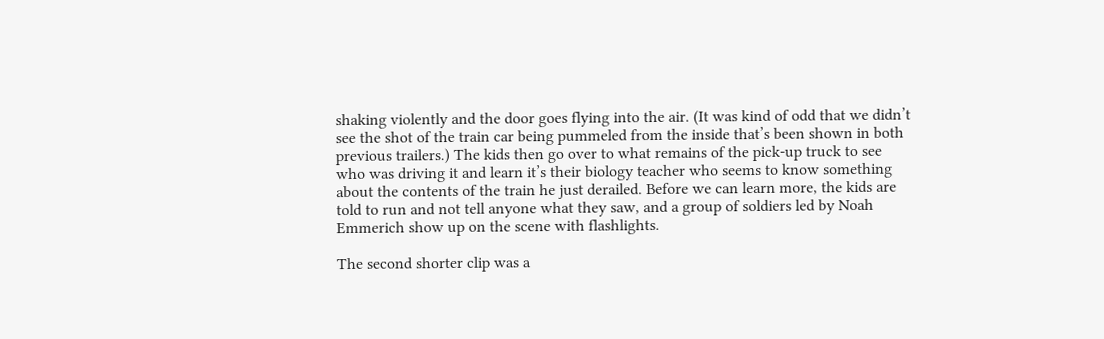shaking violently and the door goes flying into the air. (It was kind of odd that we didn’t see the shot of the train car being pummeled from the inside that’s been shown in both previous trailers.) The kids then go over to what remains of the pick-up truck to see who was driving it and learn it’s their biology teacher who seems to know something about the contents of the train he just derailed. Before we can learn more, the kids are told to run and not tell anyone what they saw, and a group of soldiers led by Noah Emmerich show up on the scene with flashlights.

The second shorter clip was a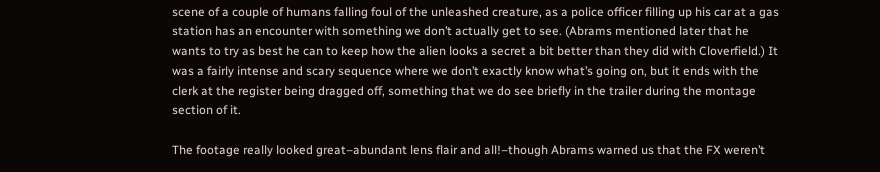scene of a couple of humans falling foul of the unleashed creature, as a police officer filling up his car at a gas station has an encounter with something we don’t actually get to see. (Abrams mentioned later that he wants to try as best he can to keep how the alien looks a secret a bit better than they did with Cloverfield.) It was a fairly intense and scary sequence where we don’t exactly know what’s going on, but it ends with the clerk at the register being dragged off, something that we do see briefly in the trailer during the montage section of it.

The footage really looked great–abundant lens flair and all!–though Abrams warned us that the FX weren’t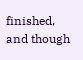finished, and though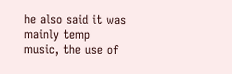he also said it was mainly temp music, the use of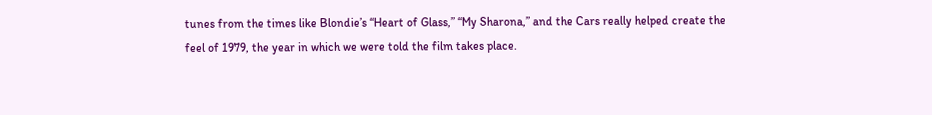tunes from the times like Blondie’s “Heart of Glass,” “My Sharona,” and the Cars really helped create the feel of 1979, the year in which we were told the film takes place.